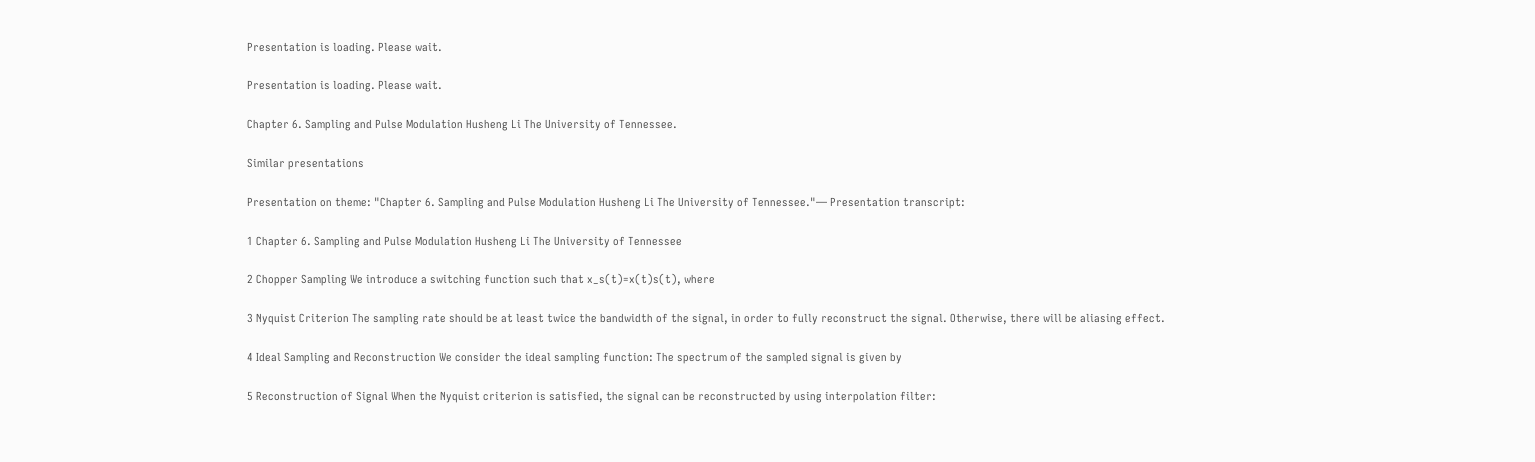Presentation is loading. Please wait.

Presentation is loading. Please wait.

Chapter 6. Sampling and Pulse Modulation Husheng Li The University of Tennessee.

Similar presentations

Presentation on theme: "Chapter 6. Sampling and Pulse Modulation Husheng Li The University of Tennessee."— Presentation transcript:

1 Chapter 6. Sampling and Pulse Modulation Husheng Li The University of Tennessee

2 Chopper Sampling We introduce a switching function such that x_s(t)=x(t)s(t), where

3 Nyquist Criterion The sampling rate should be at least twice the bandwidth of the signal, in order to fully reconstruct the signal. Otherwise, there will be aliasing effect.

4 Ideal Sampling and Reconstruction We consider the ideal sampling function: The spectrum of the sampled signal is given by

5 Reconstruction of Signal When the Nyquist criterion is satisfied, the signal can be reconstructed by using interpolation filter: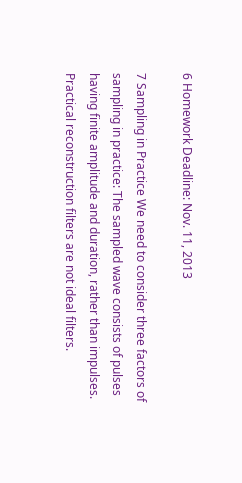6 Homework Deadline: Nov. 11, 2013

7 Sampling in Practice We need to consider three factors of sampling in practice: The sampled wave consists of pulses having finite amplitude and duration, rather than impulses. Practical reconstruction filters are not ideal filters.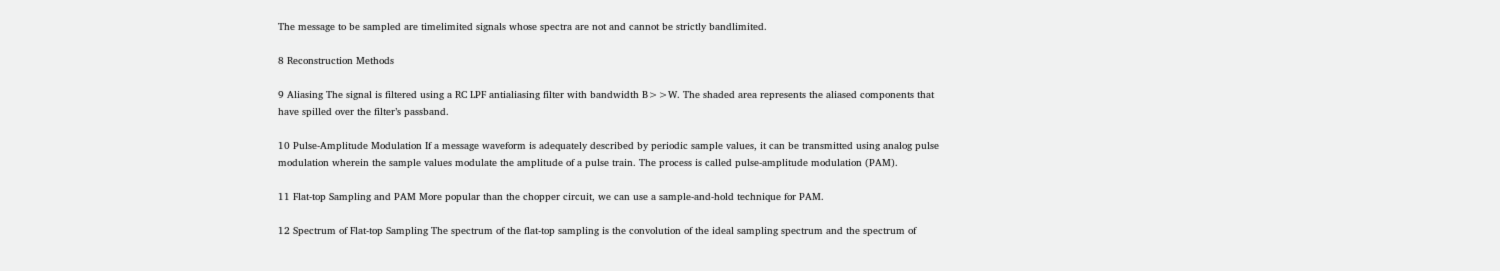The message to be sampled are timelimited signals whose spectra are not and cannot be strictly bandlimited.

8 Reconstruction Methods

9 Aliasing The signal is filtered using a RC LPF antialiasing filter with bandwidth B>>W. The shaded area represents the aliased components that have spilled over the filter’s passband.

10 Pulse-Amplitude Modulation If a message waveform is adequately described by periodic sample values, it can be transmitted using analog pulse modulation wherein the sample values modulate the amplitude of a pulse train. The process is called pulse-amplitude modulation (PAM).

11 Flat-top Sampling and PAM More popular than the chopper circuit, we can use a sample-and-hold technique for PAM.

12 Spectrum of Flat-top Sampling The spectrum of the flat-top sampling is the convolution of the ideal sampling spectrum and the spectrum of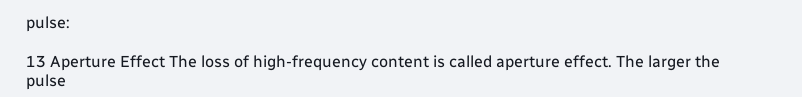pulse:

13 Aperture Effect The loss of high-frequency content is called aperture effect. The larger the pulse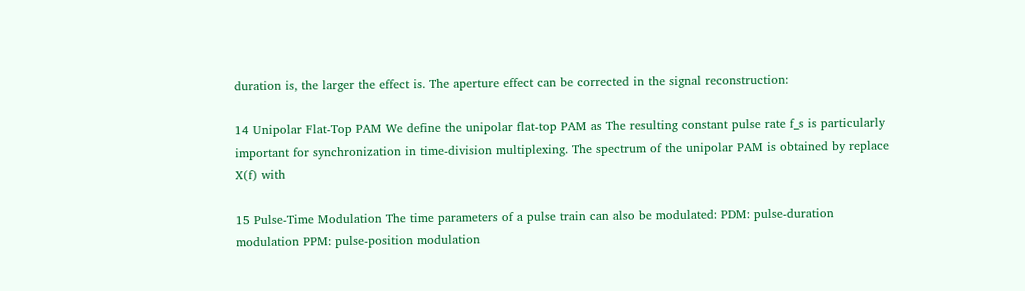duration is, the larger the effect is. The aperture effect can be corrected in the signal reconstruction:

14 Unipolar Flat-Top PAM We define the unipolar flat-top PAM as The resulting constant pulse rate f_s is particularly important for synchronization in time-division multiplexing. The spectrum of the unipolar PAM is obtained by replace X(f) with

15 Pulse-Time Modulation The time parameters of a pulse train can also be modulated: PDM: pulse-duration modulation PPM: pulse-position modulation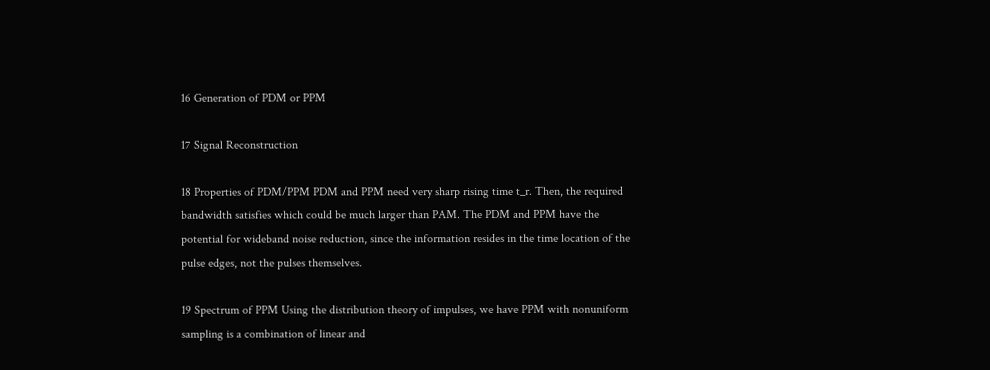16 Generation of PDM or PPM

17 Signal Reconstruction

18 Properties of PDM/PPM PDM and PPM need very sharp rising time t_r. Then, the required bandwidth satisfies which could be much larger than PAM. The PDM and PPM have the potential for wideband noise reduction, since the information resides in the time location of the pulse edges, not the pulses themselves.

19 Spectrum of PPM Using the distribution theory of impulses, we have PPM with nonuniform sampling is a combination of linear and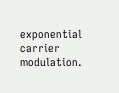exponential carrier modulation.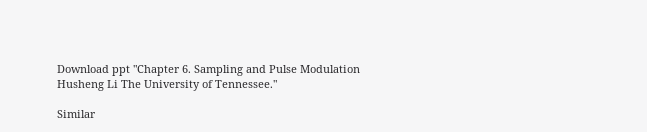Download ppt "Chapter 6. Sampling and Pulse Modulation Husheng Li The University of Tennessee."

Similar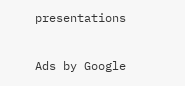presentations

Ads by Google